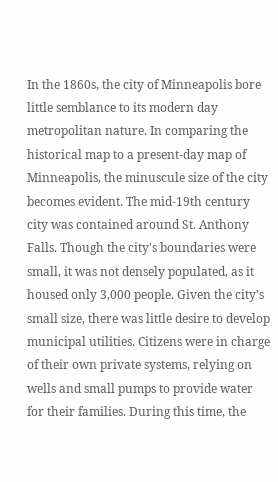In the 1860s, the city of Minneapolis bore little semblance to its modern day metropolitan nature. In comparing the historical map to a present-day map of Minneapolis, the minuscule size of the city becomes evident. The mid-19th century city was contained around St. Anthony Falls. Though the city's boundaries were small, it was not densely populated, as it housed only 3,000 people. Given the city’s small size, there was little desire to develop municipal utilities. Citizens were in charge of their own private systems, relying on wells and small pumps to provide water for their families. During this time, the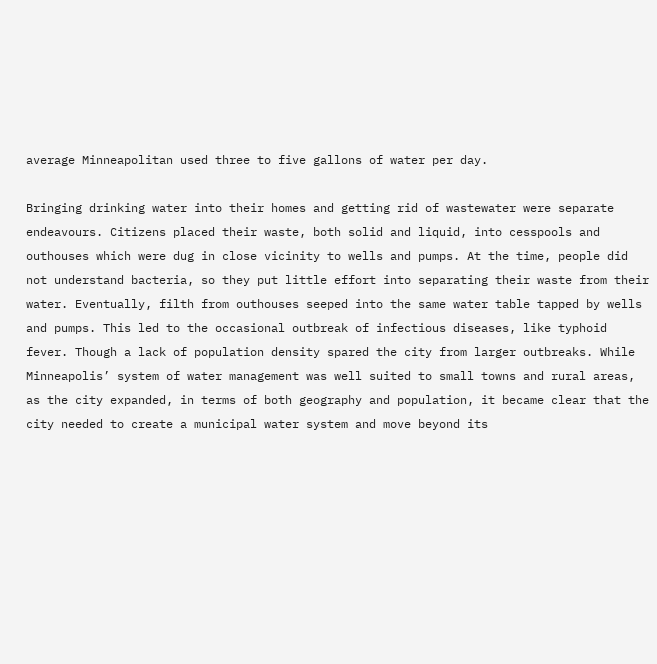average Minneapolitan used three to five gallons of water per day.

Bringing drinking water into their homes and getting rid of wastewater were separate endeavours. Citizens placed their waste, both solid and liquid, into cesspools and outhouses which were dug in close vicinity to wells and pumps. At the time, people did not understand bacteria, so they put little effort into separating their waste from their water. Eventually, filth from outhouses seeped into the same water table tapped by wells and pumps. This led to the occasional outbreak of infectious diseases, like typhoid fever. Though a lack of population density spared the city from larger outbreaks. While Minneapolis’ system of water management was well suited to small towns and rural areas, as the city expanded, in terms of both geography and population, it became clear that the city needed to create a municipal water system and move beyond its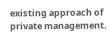existing approach of private management.